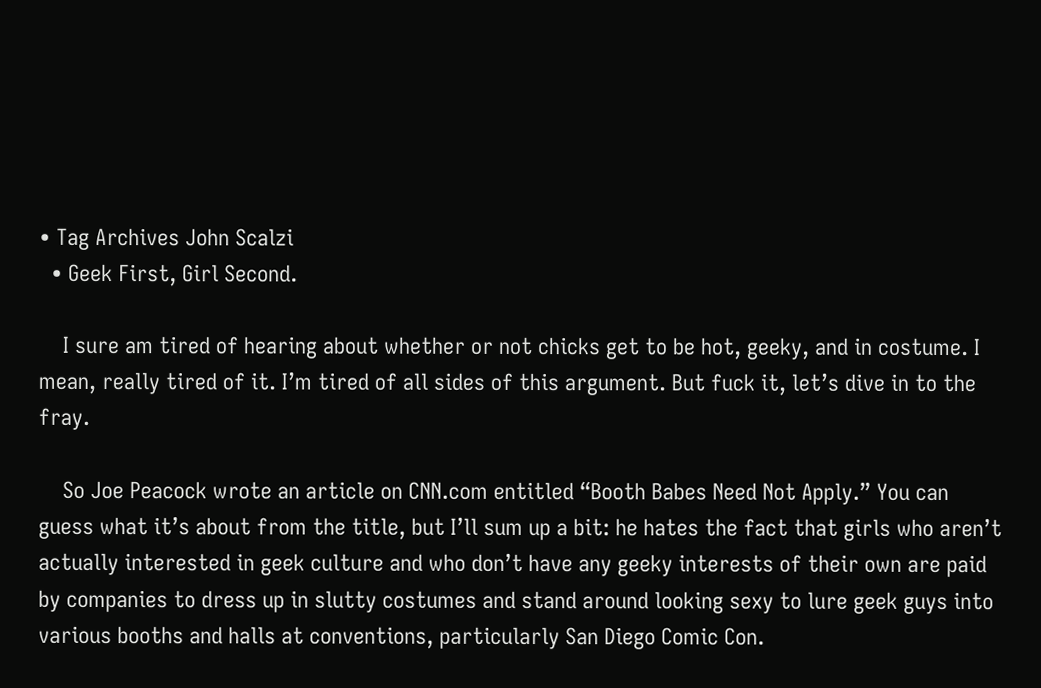• Tag Archives John Scalzi
  • Geek First, Girl Second.

    I sure am tired of hearing about whether or not chicks get to be hot, geeky, and in costume. I mean, really tired of it. I’m tired of all sides of this argument. But fuck it, let’s dive in to the fray.

    So Joe Peacock wrote an article on CNN.com entitled “Booth Babes Need Not Apply.” You can guess what it’s about from the title, but I’ll sum up a bit: he hates the fact that girls who aren’t actually interested in geek culture and who don’t have any geeky interests of their own are paid by companies to dress up in slutty costumes and stand around looking sexy to lure geek guys into various booths and halls at conventions, particularly San Diego Comic Con.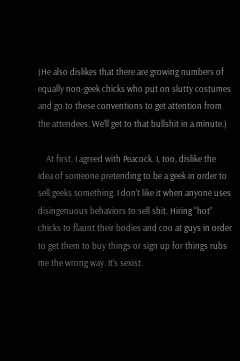(He also dislikes that there are growing numbers of equally non-geek chicks who put on slutty costumes and go to these conventions to get attention from the attendees. We’ll get to that bullshit in a minute.)

    At first, I agreed with Peacock. I, too, dislike the idea of someone pretending to be a geek in order to sell geeks something. I don’t like it when anyone uses disingenuous behaviors to sell shit. Hiring “hot” chicks to flaunt their bodies and coo at guys in order to get them to buy things or sign up for things rubs me the wrong way. It’s sexist.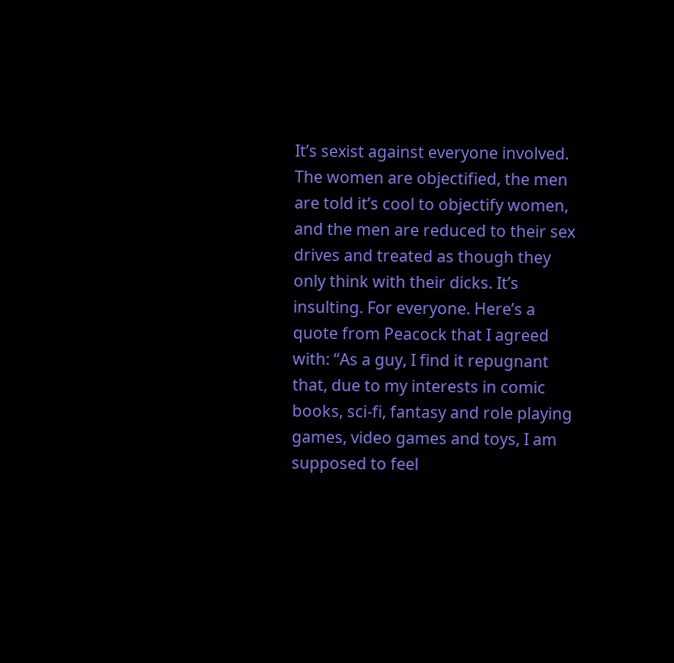It’s sexist against everyone involved. The women are objectified, the men are told it’s cool to objectify women, and the men are reduced to their sex drives and treated as though they only think with their dicks. It’s insulting. For everyone. Here’s a quote from Peacock that I agreed with: “As a guy, I find it repugnant that, due to my interests in comic books, sci-fi, fantasy and role playing games, video games and toys, I am supposed to feel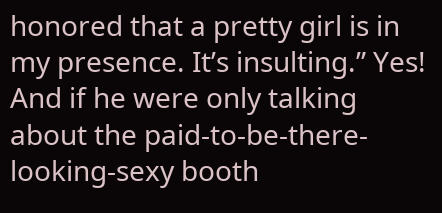honored that a pretty girl is in my presence. It’s insulting.” Yes! And if he were only talking about the paid-to-be-there-looking-sexy booth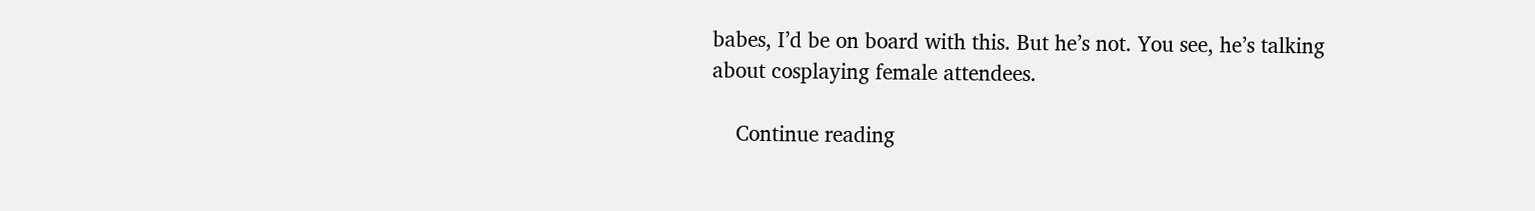babes, I’d be on board with this. But he’s not. You see, he’s talking about cosplaying female attendees.

    Continue reading